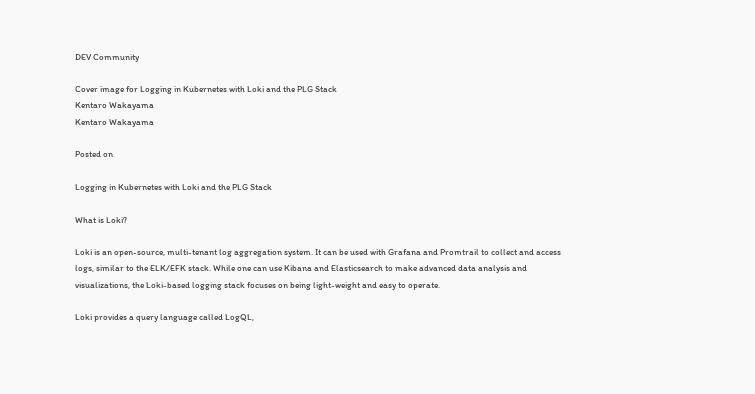DEV Community

Cover image for Logging in Kubernetes with Loki and the PLG Stack
Kentaro Wakayama
Kentaro Wakayama

Posted on

Logging in Kubernetes with Loki and the PLG Stack

What is Loki?

Loki is an open-source, multi-tenant log aggregation system. It can be used with Grafana and Promtrail to collect and access logs, similar to the ELK/EFK stack. While one can use Kibana and Elasticsearch to make advanced data analysis and visualizations, the Loki-based logging stack focuses on being light-weight and easy to operate.

Loki provides a query language called LogQL,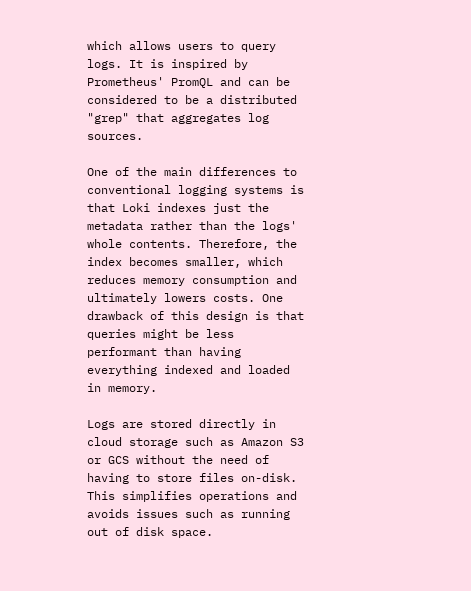which allows users to query logs. It is inspired by Prometheus' PromQL and can be considered to be a distributed "grep" that aggregates log sources.

One of the main differences to conventional logging systems is that Loki indexes just the metadata rather than the logs' whole contents. Therefore, the index becomes smaller, which reduces memory consumption and ultimately lowers costs. One drawback of this design is that queries might be less performant than having everything indexed and loaded in memory.

Logs are stored directly in cloud storage such as Amazon S3 or GCS without the need of having to store files on-disk. This simplifies operations and avoids issues such as running out of disk space.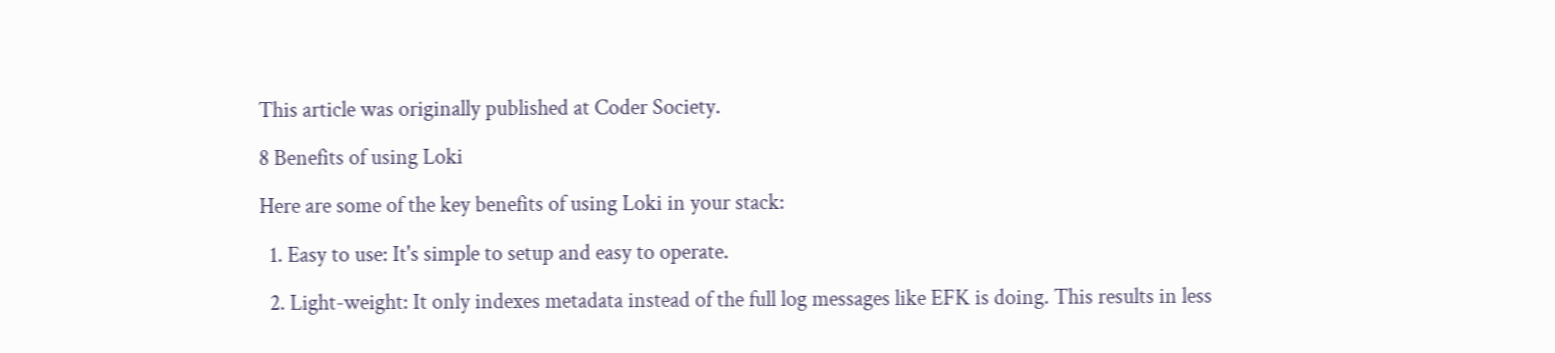This article was originally published at Coder Society.

8 Benefits of using Loki

Here are some of the key benefits of using Loki in your stack:

  1. Easy to use: It's simple to setup and easy to operate.

  2. Light-weight: It only indexes metadata instead of the full log messages like EFK is doing. This results in less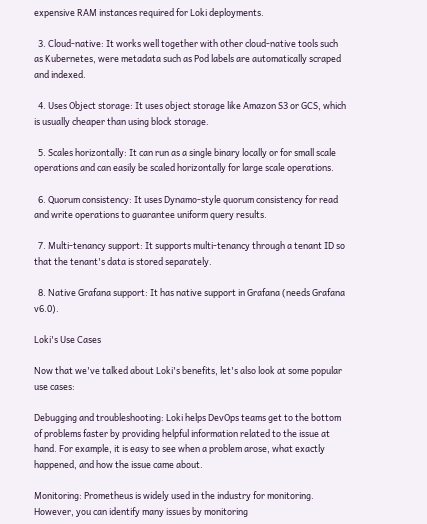expensive RAM instances required for Loki deployments.

  3. Cloud-native: It works well together with other cloud-native tools such as Kubernetes, were metadata such as Pod labels are automatically scraped and indexed.

  4. Uses Object storage: It uses object storage like Amazon S3 or GCS, which is usually cheaper than using block storage.

  5. Scales horizontally: It can run as a single binary locally or for small scale operations and can easily be scaled horizontally for large scale operations.

  6. Quorum consistency: It uses Dynamo-style quorum consistency for read and write operations to guarantee uniform query results.

  7. Multi-tenancy support: It supports multi-tenancy through a tenant ID so that the tenant's data is stored separately.

  8. Native Grafana support: It has native support in Grafana (needs Grafana v6.0).

Loki's Use Cases

Now that we've talked about Loki's benefits, let's also look at some popular use cases:

Debugging and troubleshooting: Loki helps DevOps teams get to the bottom of problems faster by providing helpful information related to the issue at hand. For example, it is easy to see when a problem arose, what exactly happened, and how the issue came about.

Monitoring: Prometheus is widely used in the industry for monitoring. However, you can identify many issues by monitoring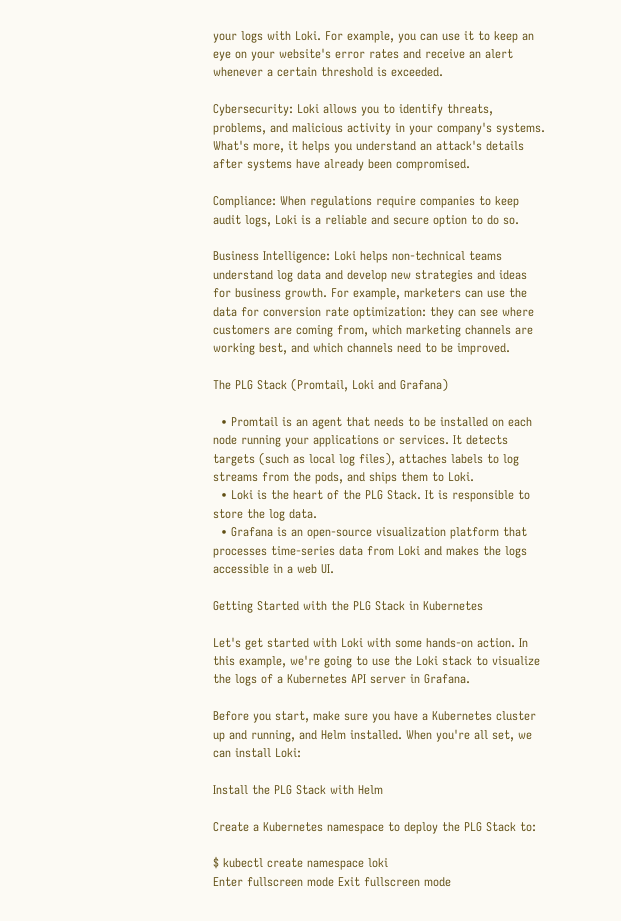your logs with Loki. For example, you can use it to keep an eye on your website's error rates and receive an alert whenever a certain threshold is exceeded.

Cybersecurity: Loki allows you to identify threats, problems, and malicious activity in your company's systems. What's more, it helps you understand an attack's details after systems have already been compromised.

Compliance: When regulations require companies to keep audit logs, Loki is a reliable and secure option to do so.

Business Intelligence: Loki helps non-technical teams understand log data and develop new strategies and ideas for business growth. For example, marketers can use the data for conversion rate optimization: they can see where customers are coming from, which marketing channels are working best, and which channels need to be improved.

The PLG Stack (Promtail, Loki and Grafana)

  • Promtail is an agent that needs to be installed on each node running your applications or services. It detects targets (such as local log files), attaches labels to log streams from the pods, and ships them to Loki.
  • Loki is the heart of the PLG Stack. It is responsible to store the log data.
  • Grafana is an open-source visualization platform that processes time-series data from Loki and makes the logs accessible in a web UI.

Getting Started with the PLG Stack in Kubernetes

Let's get started with Loki with some hands-on action. In this example, we're going to use the Loki stack to visualize the logs of a Kubernetes API server in Grafana.

Before you start, make sure you have a Kubernetes cluster up and running, and Helm installed. When you're all set, we can install Loki:

Install the PLG Stack with Helm

Create a Kubernetes namespace to deploy the PLG Stack to:

$ kubectl create namespace loki
Enter fullscreen mode Exit fullscreen mode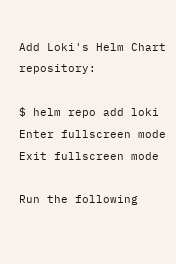Add Loki's Helm Chart repository:

$ helm repo add loki
Enter fullscreen mode Exit fullscreen mode

Run the following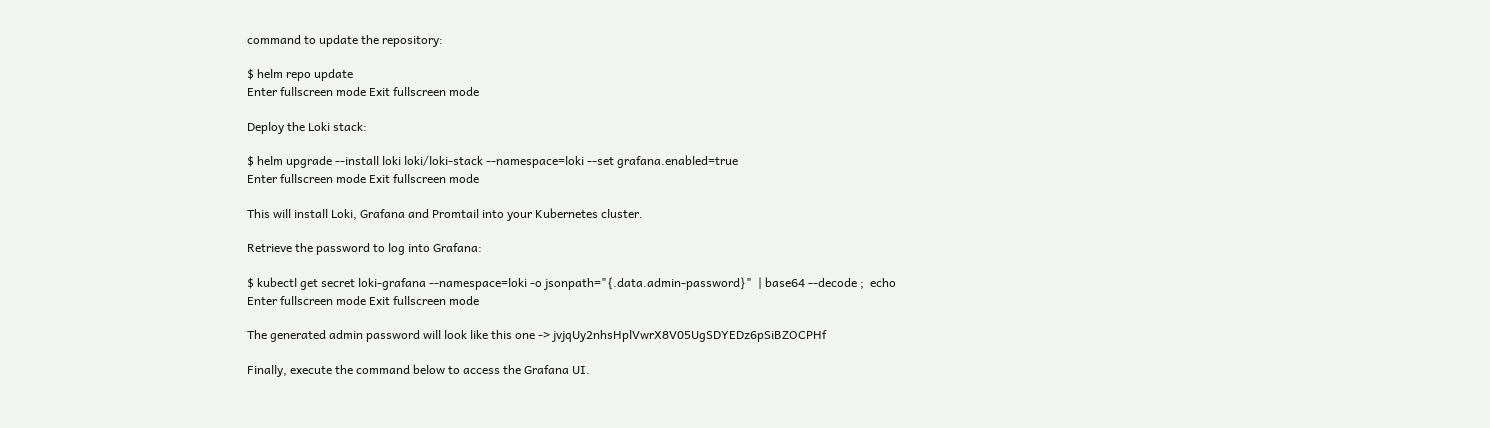command to update the repository:

$ helm repo update
Enter fullscreen mode Exit fullscreen mode

Deploy the Loki stack:

$ helm upgrade --install loki loki/loki-stack --namespace=loki --set grafana.enabled=true
Enter fullscreen mode Exit fullscreen mode

This will install Loki, Grafana and Promtail into your Kubernetes cluster.

Retrieve the password to log into Grafana:

$ kubectl get secret loki-grafana --namespace=loki -o jsonpath="{.data.admin-password}"  | base64 --decode ;  echo
Enter fullscreen mode Exit fullscreen mode

The generated admin password will look like this one -> jvjqUy2nhsHplVwrX8V05UgSDYEDz6pSiBZOCPHf

Finally, execute the command below to access the Grafana UI.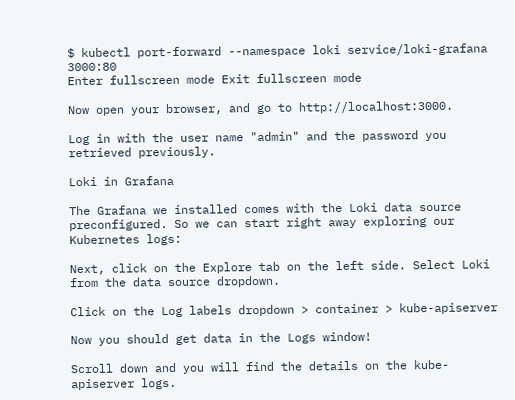$ kubectl port-forward --namespace loki service/loki-grafana 3000:80
Enter fullscreen mode Exit fullscreen mode

Now open your browser, and go to http://localhost:3000.

Log in with the user name "admin" and the password you retrieved previously.

Loki in Grafana

The Grafana we installed comes with the Loki data source preconfigured. So we can start right away exploring our Kubernetes logs:

Next, click on the Explore tab on the left side. Select Loki from the data source dropdown.

Click on the Log labels dropdown > container > kube-apiserver

Now you should get data in the Logs window!

Scroll down and you will find the details on the kube-apiserver logs.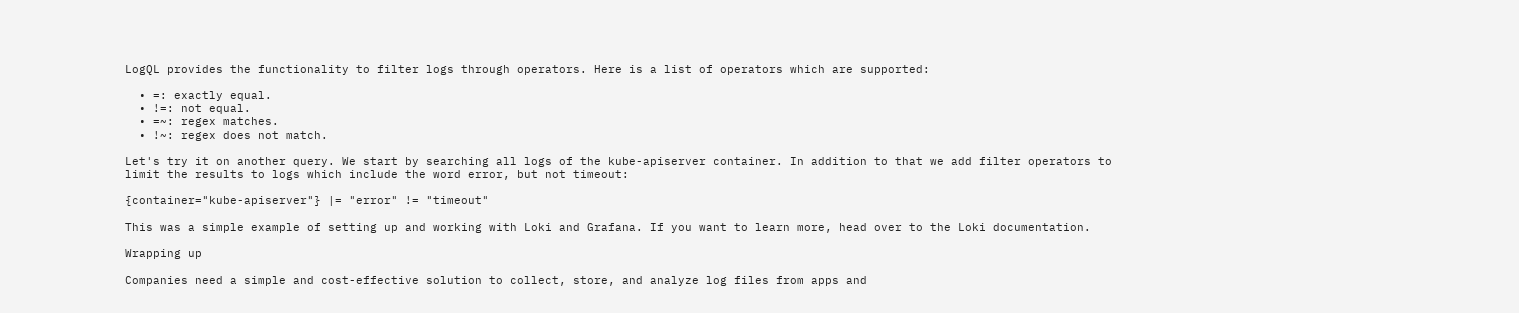LogQL provides the functionality to filter logs through operators. Here is a list of operators which are supported:

  • =: exactly equal.
  • !=: not equal.
  • =~: regex matches.
  • !~: regex does not match.

Let's try it on another query. We start by searching all logs of the kube-apiserver container. In addition to that we add filter operators to limit the results to logs which include the word error, but not timeout:

{container="kube-apiserver"} |= "error" != "timeout"

This was a simple example of setting up and working with Loki and Grafana. If you want to learn more, head over to the Loki documentation.

Wrapping up

Companies need a simple and cost-effective solution to collect, store, and analyze log files from apps and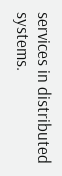services in distributed systems.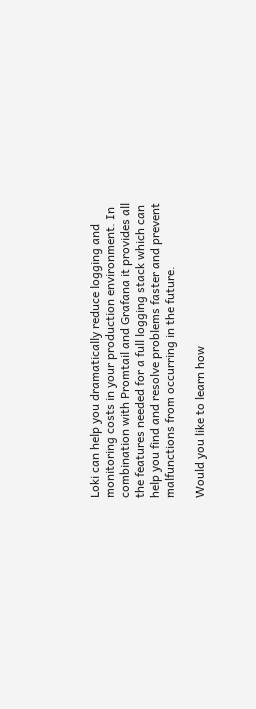Loki can help you dramatically reduce logging and monitoring costs in your production environment. In combination with Promtail and Grafana it provides all the features needed for a full logging stack which can help you find and resolve problems faster and prevent malfunctions from occurring in the future.

Would you like to learn how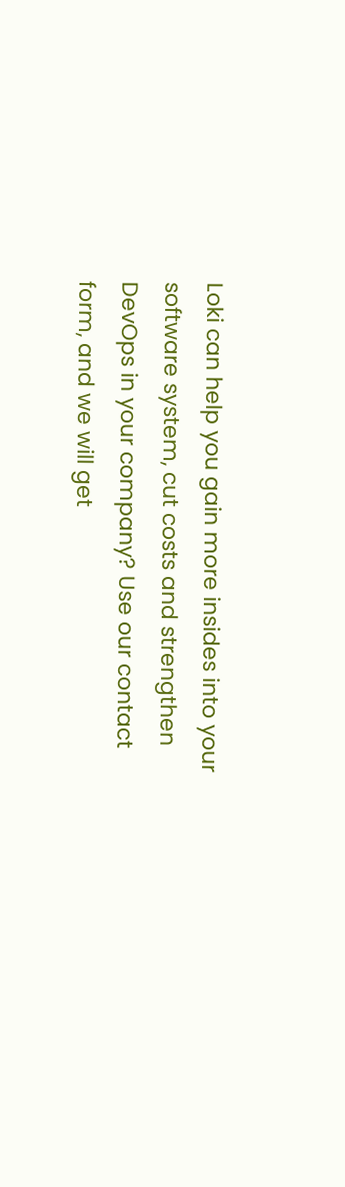Loki can help you gain more insides into your software system, cut costs and strengthen DevOps in your company? Use our contact form, and we will get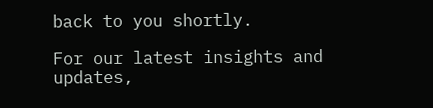back to you shortly.

For our latest insights and updates,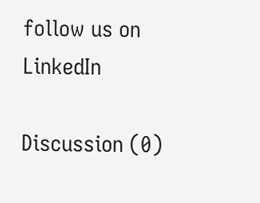follow us on LinkedIn

Discussion (0)